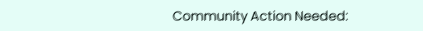Community Action Needed: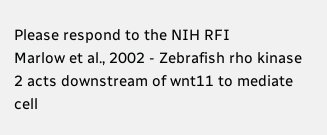Please respond to the NIH RFI
Marlow et al., 2002 - Zebrafish rho kinase 2 acts downstream of wnt11 to mediate cell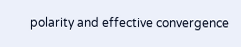polarity and effective convergence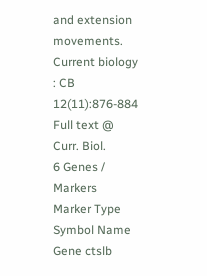and extension movements. Current biology : CB   12(11):876-884 Full text @ Curr. Biol.
6 Genes / Markers
Marker Type Symbol Name
Gene ctslb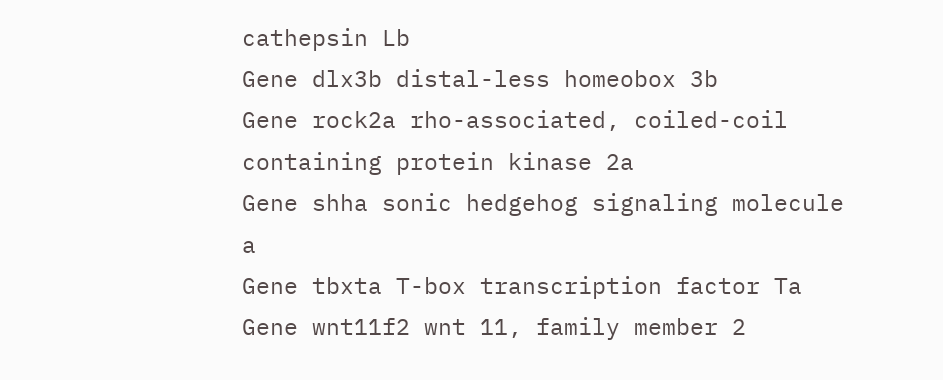cathepsin Lb
Gene dlx3b distal-less homeobox 3b
Gene rock2a rho-associated, coiled-coil containing protein kinase 2a
Gene shha sonic hedgehog signaling molecule a
Gene tbxta T-box transcription factor Ta
Gene wnt11f2 wnt 11, family member 2